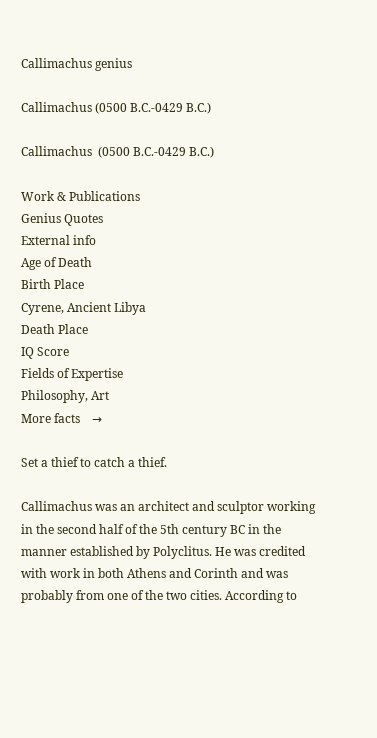Callimachus genius

Callimachus (0500 B.C.-0429 B.C.)

Callimachus  (0500 B.C.-0429 B.C.)

Work & Publications
Genius Quotes
External info
Age of Death
Birth Place
Cyrene, Ancient Libya
Death Place
IQ Score
Fields of Expertise
Philosophy, Art
More facts    →

Set a thief to catch a thief.

Callimachus was an architect and sculptor working in the second half of the 5th century BC in the manner established by Polyclitus. He was credited with work in both Athens and Corinth and was probably from one of the two cities. According to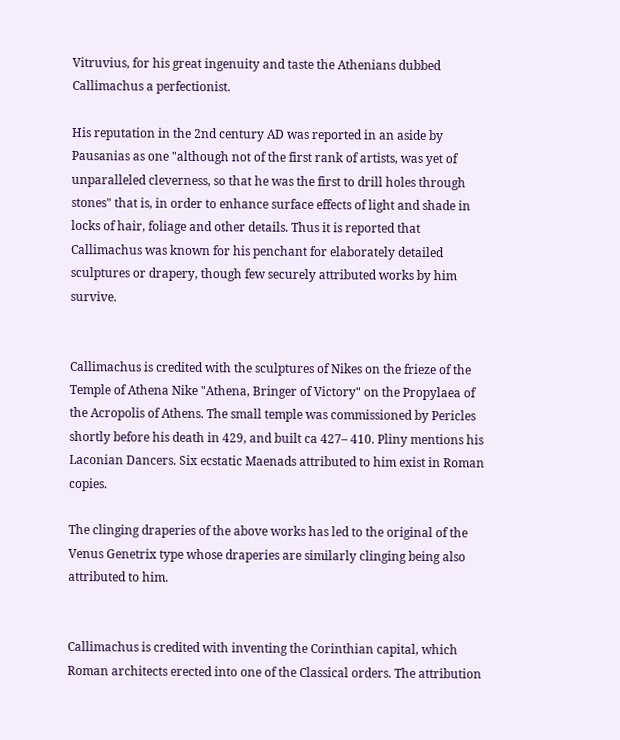Vitruvius, for his great ingenuity and taste the Athenians dubbed Callimachus a perfectionist.

His reputation in the 2nd century AD was reported in an aside by Pausanias as one "although not of the first rank of artists, was yet of unparalleled cleverness, so that he was the first to drill holes through stones" that is, in order to enhance surface effects of light and shade in locks of hair, foliage and other details. Thus it is reported that Callimachus was known for his penchant for elaborately detailed sculptures or drapery, though few securely attributed works by him survive.


Callimachus is credited with the sculptures of Nikes on the frieze of the Temple of Athena Nike "Athena, Bringer of Victory" on the Propylaea of the Acropolis of Athens. The small temple was commissioned by Pericles shortly before his death in 429, and built ca 427– 410. Pliny mentions his Laconian Dancers. Six ecstatic Maenads attributed to him exist in Roman copies.

The clinging draperies of the above works has led to the original of the Venus Genetrix type whose draperies are similarly clinging being also attributed to him.


Callimachus is credited with inventing the Corinthian capital, which Roman architects erected into one of the Classical orders. The attribution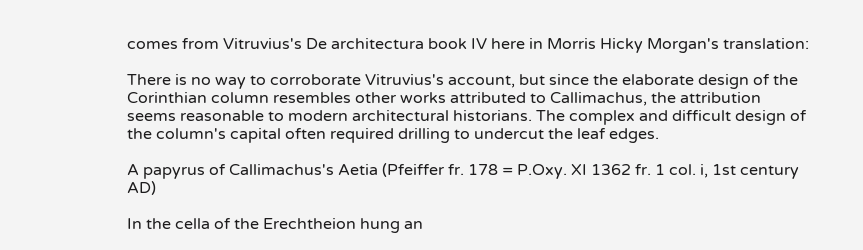comes from Vitruvius's De architectura book IV here in Morris Hicky Morgan's translation:

There is no way to corroborate Vitruvius's account, but since the elaborate design of the Corinthian column resembles other works attributed to Callimachus, the attribution seems reasonable to modern architectural historians. The complex and difficult design of the column's capital often required drilling to undercut the leaf edges.

A papyrus of Callimachus's Aetia (Pfeiffer fr. 178 = P.Oxy. XI 1362 fr. 1 col. i, 1st century AD)

In the cella of the Erechtheion hung an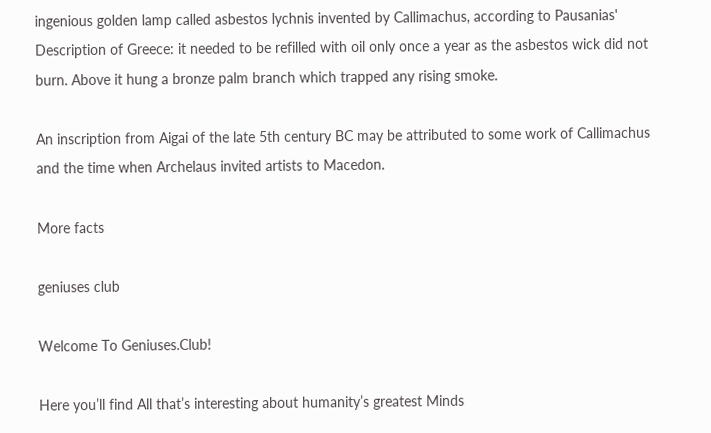ingenious golden lamp called asbestos lychnis invented by Callimachus, according to Pausanias' Description of Greece: it needed to be refilled with oil only once a year as the asbestos wick did not burn. Above it hung a bronze palm branch which trapped any rising smoke.

An inscription from Aigai of the late 5th century BC may be attributed to some work of Callimachus and the time when Archelaus invited artists to Macedon.

More facts

geniuses club

Welcome To Geniuses.Club!

Here you’ll find All that’s interesting about humanity’s greatest Minds